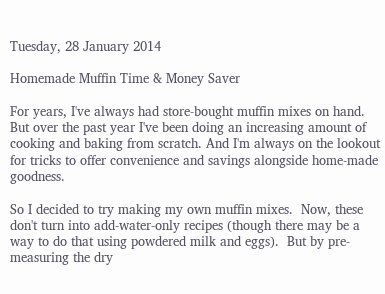Tuesday, 28 January 2014

Homemade Muffin Time & Money Saver

For years, I've always had store-bought muffin mixes on hand.  But over the past year I've been doing an increasing amount of cooking and baking from scratch. And I'm always on the lookout for tricks to offer convenience and savings alongside home-made goodness.

So I decided to try making my own muffin mixes.  Now, these don't turn into add-water-only recipes (though there may be a way to do that using powdered milk and eggs).  But by pre-measuring the dry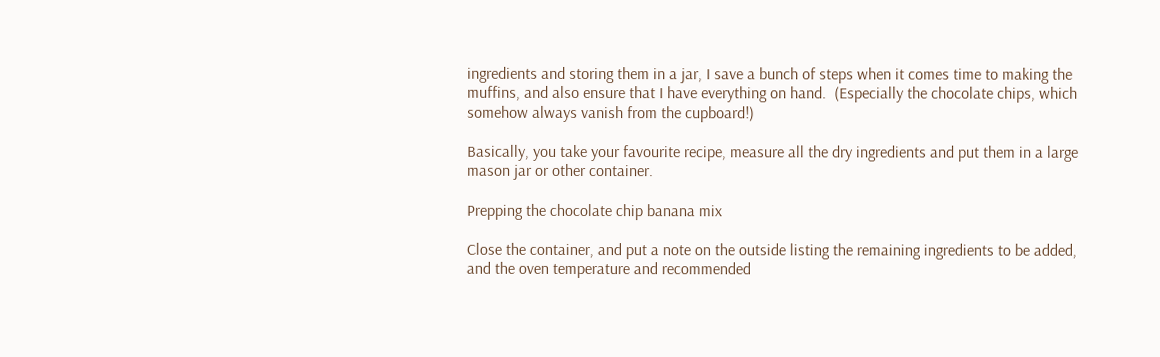ingredients and storing them in a jar, I save a bunch of steps when it comes time to making the muffins, and also ensure that I have everything on hand.  (Especially the chocolate chips, which somehow always vanish from the cupboard!)

Basically, you take your favourite recipe, measure all the dry ingredients and put them in a large mason jar or other container.

Prepping the chocolate chip banana mix

Close the container, and put a note on the outside listing the remaining ingredients to be added, and the oven temperature and recommended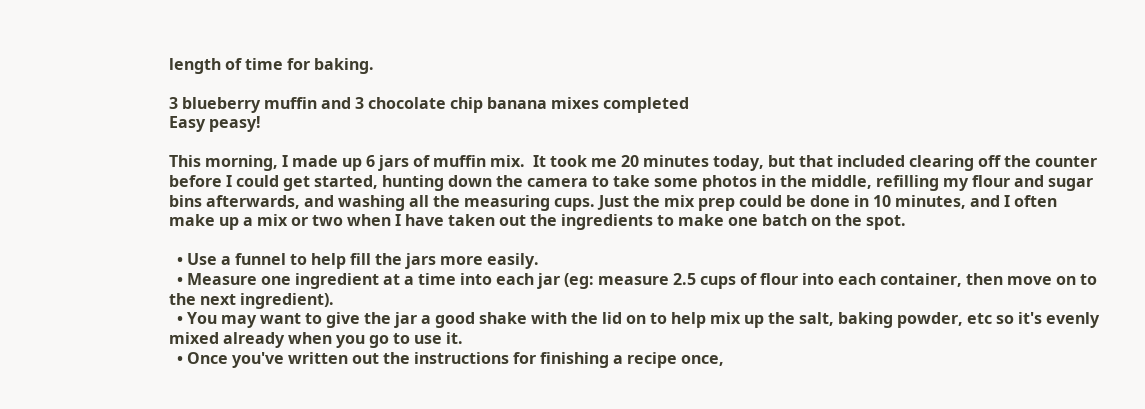length of time for baking.

3 blueberry muffin and 3 chocolate chip banana mixes completed
Easy peasy!

This morning, I made up 6 jars of muffin mix.  It took me 20 minutes today, but that included clearing off the counter before I could get started, hunting down the camera to take some photos in the middle, refilling my flour and sugar bins afterwards, and washing all the measuring cups. Just the mix prep could be done in 10 minutes, and I often make up a mix or two when I have taken out the ingredients to make one batch on the spot.

  • Use a funnel to help fill the jars more easily.
  • Measure one ingredient at a time into each jar (eg: measure 2.5 cups of flour into each container, then move on to the next ingredient).
  • You may want to give the jar a good shake with the lid on to help mix up the salt, baking powder, etc so it's evenly mixed already when you go to use it.
  • Once you've written out the instructions for finishing a recipe once,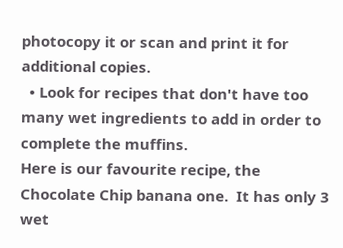photocopy it or scan and print it for additional copies.
  • Look for recipes that don't have too many wet ingredients to add in order to complete the muffins.
Here is our favourite recipe, the Chocolate Chip banana one.  It has only 3 wet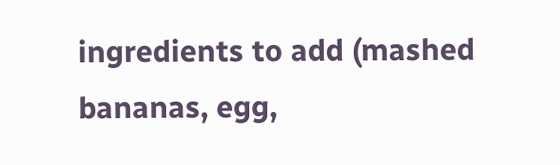ingredients to add (mashed bananas, egg,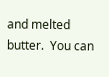and melted butter.  You can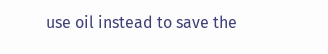use oil instead to save the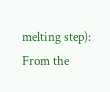melting step):
From the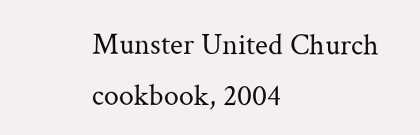Munster United Church cookbook, 2004